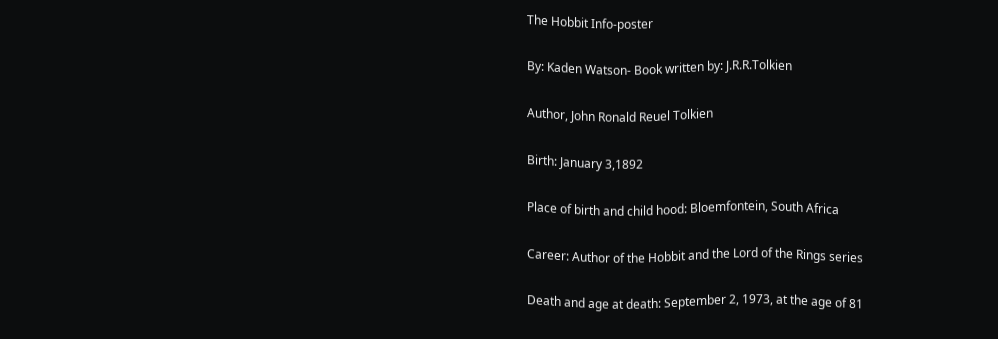The Hobbit Info-poster

By: Kaden Watson- Book written by: J.R.R.Tolkien

Author, John Ronald Reuel Tolkien

Birth: January 3,1892

Place of birth and child hood: Bloemfontein, South Africa

Career: Author of the Hobbit and the Lord of the Rings series

Death and age at death: September 2, 1973, at the age of 81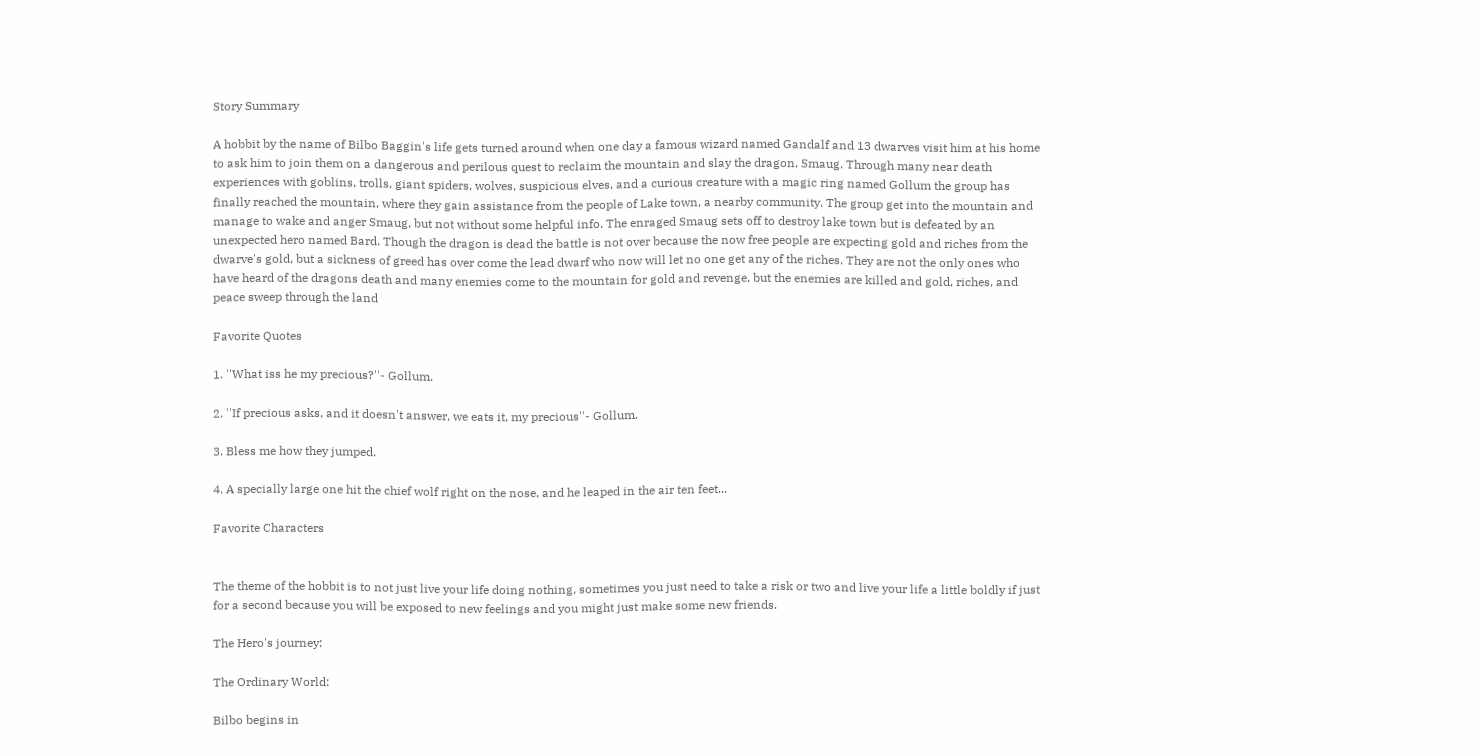Story Summary

A hobbit by the name of Bilbo Baggin's life gets turned around when one day a famous wizard named Gandalf and 13 dwarves visit him at his home to ask him to join them on a dangerous and perilous quest to reclaim the mountain and slay the dragon, Smaug. Through many near death experiences with goblins, trolls, giant spiders, wolves, suspicious elves, and a curious creature with a magic ring named Gollum the group has finally reached the mountain, where they gain assistance from the people of Lake town, a nearby community. The group get into the mountain and manage to wake and anger Smaug, but not without some helpful info. The enraged Smaug sets off to destroy lake town but is defeated by an unexpected hero named Bard. Though the dragon is dead the battle is not over because the now free people are expecting gold and riches from the dwarve's gold, but a sickness of greed has over come the lead dwarf who now will let no one get any of the riches. They are not the only ones who have heard of the dragons death and many enemies come to the mountain for gold and revenge, but the enemies are killed and gold, riches, and peace sweep through the land

Favorite Quotes

1. ''What iss he my precious?''- Gollum.

2. ''If precious asks, and it doesn't answer, we eats it, my precious''- Gollum.

3. Bless me how they jumped.

4. A specially large one hit the chief wolf right on the nose, and he leaped in the air ten feet...

Favorite Characters


The theme of the hobbit is to not just live your life doing nothing, sometimes you just need to take a risk or two and live your life a little boldly if just for a second because you will be exposed to new feelings and you might just make some new friends.

The Hero's journey:

The Ordinary World:

Bilbo begins in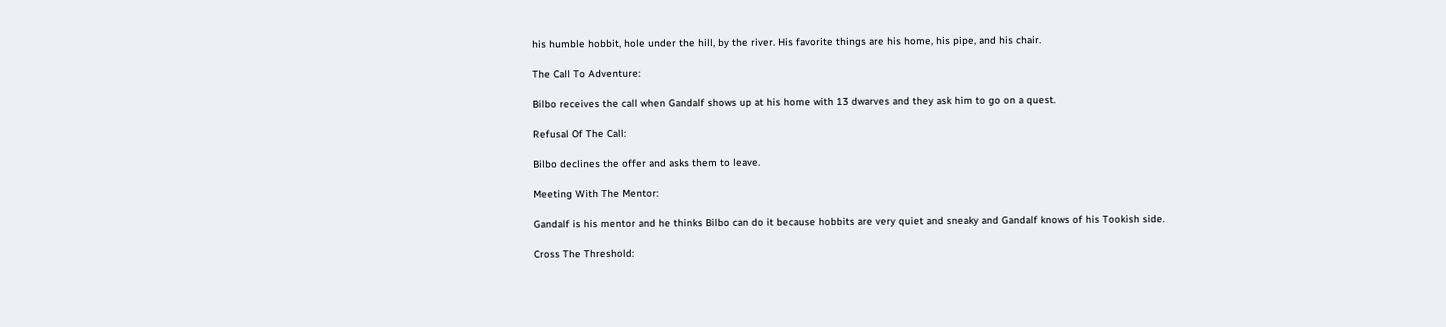his humble hobbit, hole under the hill, by the river. His favorite things are his home, his pipe, and his chair.

The Call To Adventure:

Bilbo receives the call when Gandalf shows up at his home with 13 dwarves and they ask him to go on a quest.

Refusal Of The Call:

Bilbo declines the offer and asks them to leave.

Meeting With The Mentor:

Gandalf is his mentor and he thinks Bilbo can do it because hobbits are very quiet and sneaky and Gandalf knows of his Tookish side.

Cross The Threshold: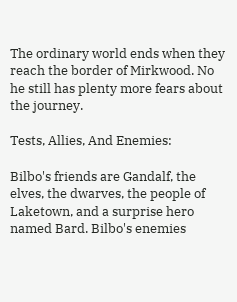The ordinary world ends when they reach the border of Mirkwood. No he still has plenty more fears about the journey.

Tests, Allies, And Enemies:

Bilbo's friends are Gandalf, the elves, the dwarves, the people of Laketown, and a surprise hero named Bard. Bilbo's enemies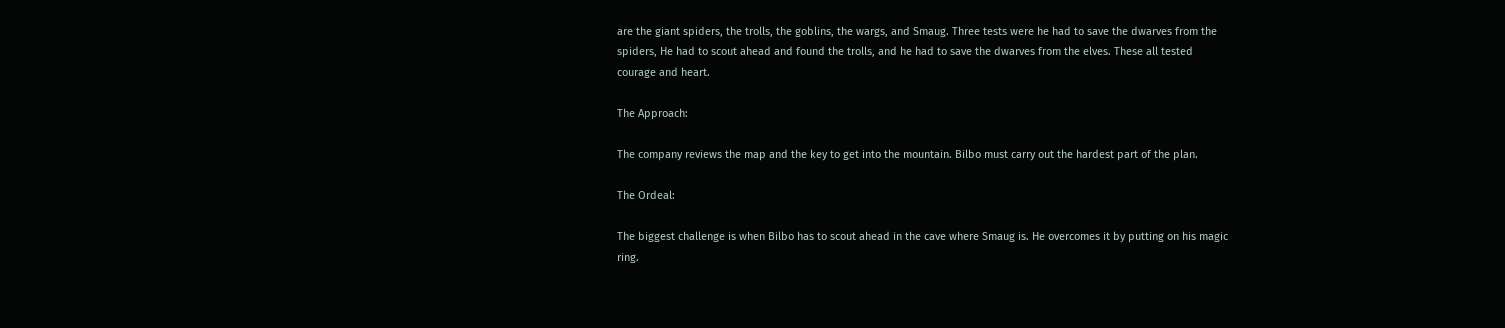are the giant spiders, the trolls, the goblins, the wargs, and Smaug. Three tests were he had to save the dwarves from the spiders, He had to scout ahead and found the trolls, and he had to save the dwarves from the elves. These all tested courage and heart.

The Approach:

The company reviews the map and the key to get into the mountain. Bilbo must carry out the hardest part of the plan.

The Ordeal:

The biggest challenge is when Bilbo has to scout ahead in the cave where Smaug is. He overcomes it by putting on his magic ring.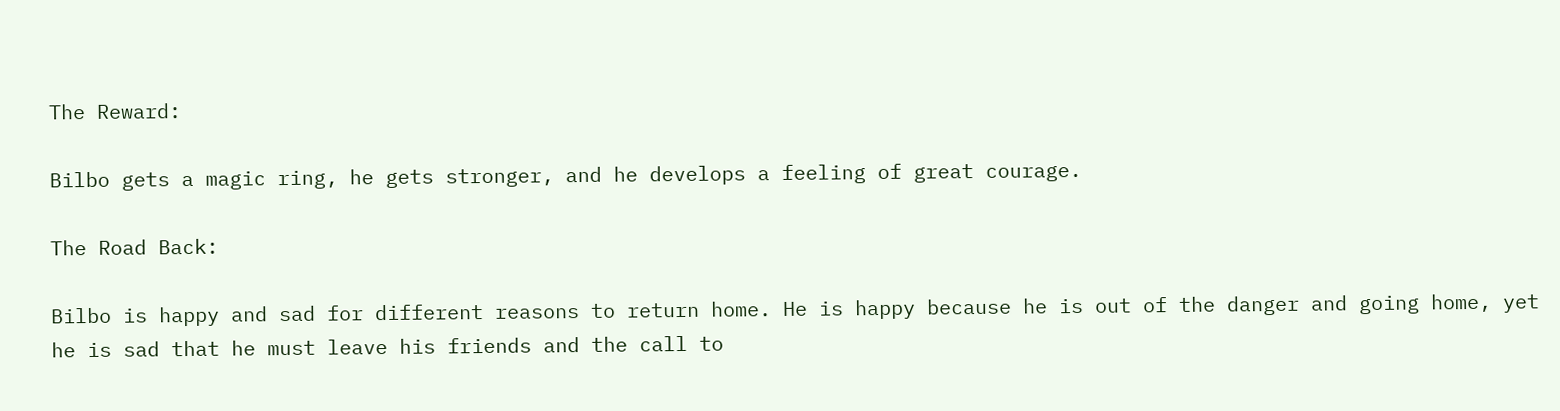The Reward:

Bilbo gets a magic ring, he gets stronger, and he develops a feeling of great courage.

The Road Back:

Bilbo is happy and sad for different reasons to return home. He is happy because he is out of the danger and going home, yet he is sad that he must leave his friends and the call to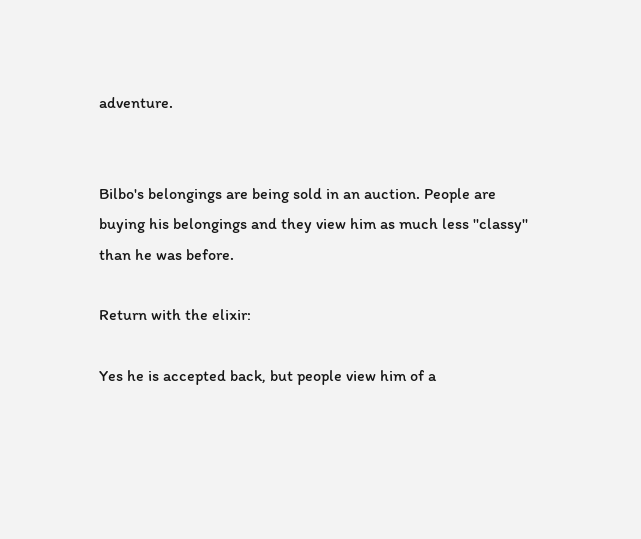adventure.


Bilbo's belongings are being sold in an auction. People are buying his belongings and they view him as much less ''classy'' than he was before.

Return with the elixir:

Yes he is accepted back, but people view him of a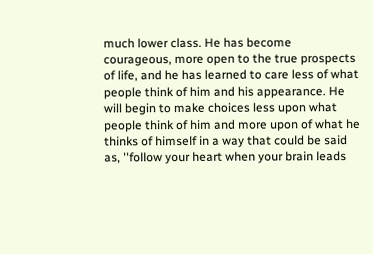much lower class. He has become courageous, more open to the true prospects of life, and he has learned to care less of what people think of him and his appearance. He will begin to make choices less upon what people think of him and more upon of what he thinks of himself in a way that could be said as, ''follow your heart when your brain leads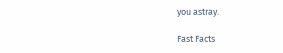you astray.

Fast Facts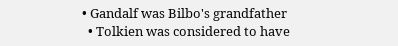• Gandalf was Bilbo's grandfather
  • Tolkien was considered to have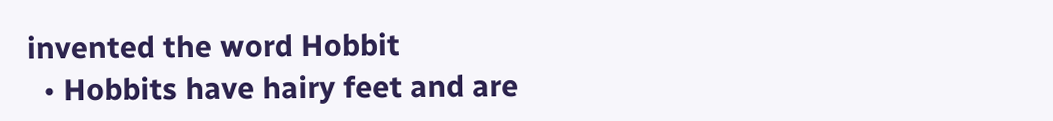invented the word Hobbit
  • Hobbits have hairy feet and are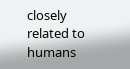closely related to humans